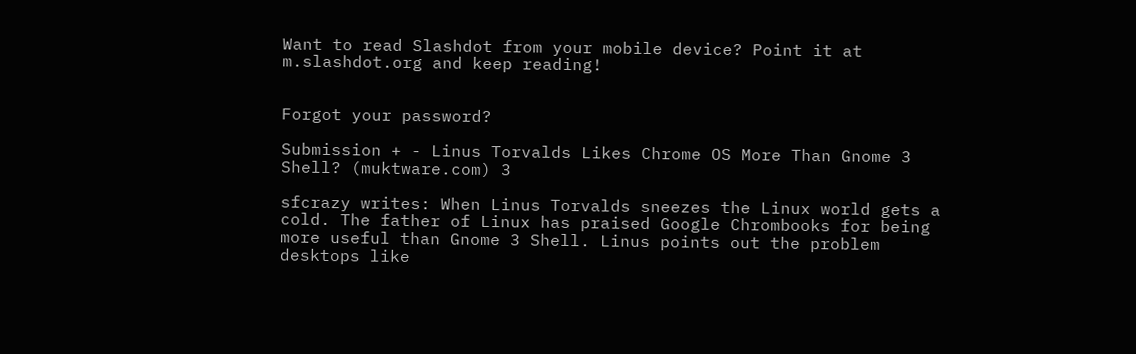Want to read Slashdot from your mobile device? Point it at m.slashdot.org and keep reading!


Forgot your password?

Submission + - Linus Torvalds Likes Chrome OS More Than Gnome 3 Shell? (muktware.com) 3

sfcrazy writes: When Linus Torvalds sneezes the Linux world gets a cold. The father of Linux has praised Google Chrombooks for being more useful than Gnome 3 Shell. Linus points out the problem desktops like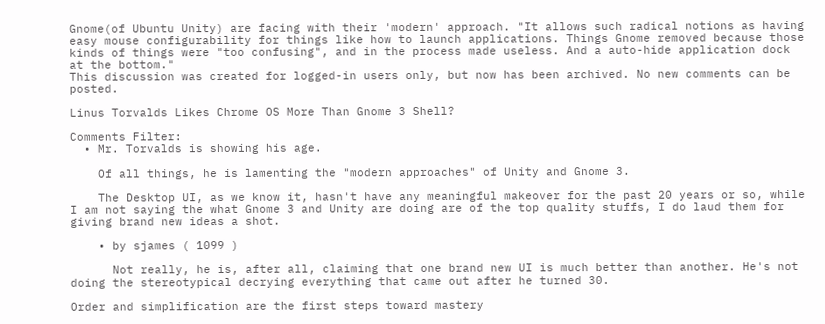Gnome(of Ubuntu Unity) are facing with their 'modern' approach. "It allows such radical notions as having easy mouse configurability for things like how to launch applications. Things Gnome removed because those kinds of things were "too confusing", and in the process made useless. And a auto-hide application dock at the bottom."
This discussion was created for logged-in users only, but now has been archived. No new comments can be posted.

Linus Torvalds Likes Chrome OS More Than Gnome 3 Shell?

Comments Filter:
  • Mr. Torvalds is showing his age.

    Of all things, he is lamenting the "modern approaches" of Unity and Gnome 3.

    The Desktop UI, as we know it, hasn't have any meaningful makeover for the past 20 years or so, while I am not saying the what Gnome 3 and Unity are doing are of the top quality stuffs, I do laud them for giving brand new ideas a shot.

    • by sjames ( 1099 )

      Not really, he is, after all, claiming that one brand new UI is much better than another. He's not doing the stereotypical decrying everything that came out after he turned 30.

Order and simplification are the first steps toward mastery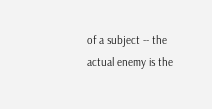of a subject -- the actual enemy is the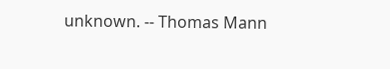unknown. -- Thomas Mann